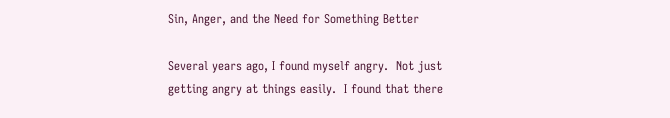Sin, Anger, and the Need for Something Better

Several years ago, I found myself angry.  Not just getting angry at things easily.  I found that there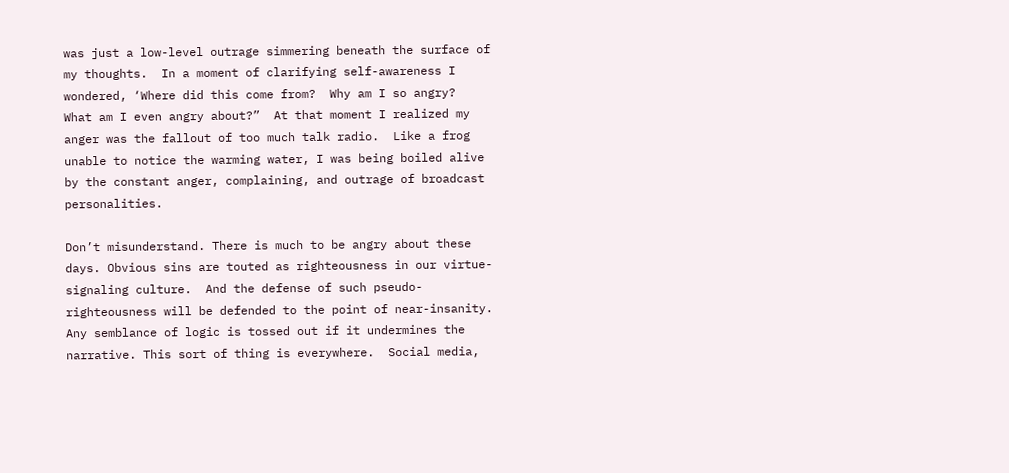was just a low-level outrage simmering beneath the surface of my thoughts.  In a moment of clarifying self-awareness I wondered, ‘Where did this come from?  Why am I so angry?  What am I even angry about?”  At that moment I realized my anger was the fallout of too much talk radio.  Like a frog unable to notice the warming water, I was being boiled alive by the constant anger, complaining, and outrage of broadcast personalities.

Don’t misunderstand. There is much to be angry about these days. Obvious sins are touted as righteousness in our virtue-signaling culture.  And the defense of such pseudo-righteousness will be defended to the point of near-insanity.  Any semblance of logic is tossed out if it undermines the narrative. This sort of thing is everywhere.  Social media,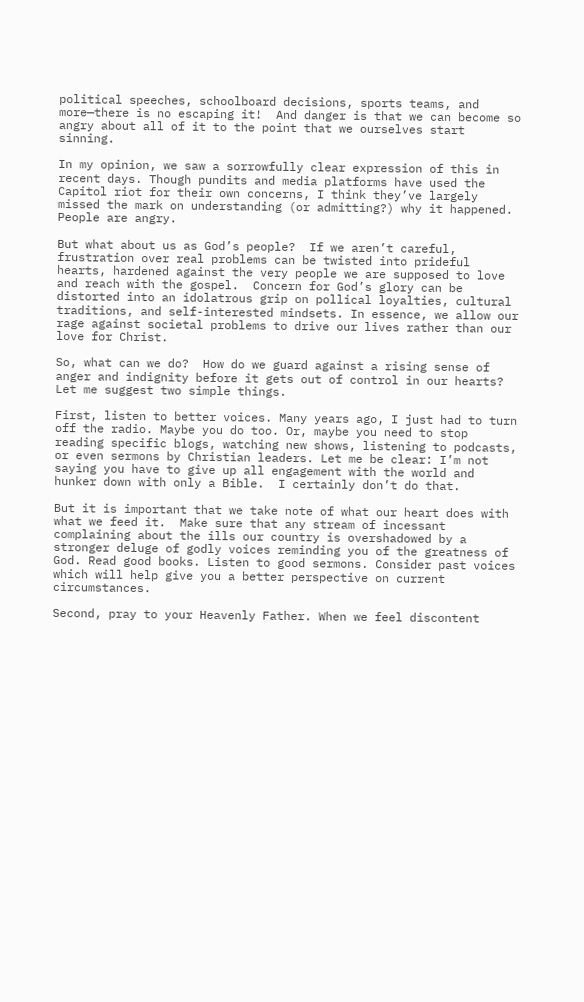political speeches, schoolboard decisions, sports teams, and more—there is no escaping it!  And danger is that we can become so angry about all of it to the point that we ourselves start sinning.

In my opinion, we saw a sorrowfully clear expression of this in recent days. Though pundits and media platforms have used the Capitol riot for their own concerns, I think they’ve largely missed the mark on understanding (or admitting?) why it happened. People are angry.

But what about us as God’s people?  If we aren’t careful, frustration over real problems can be twisted into prideful hearts, hardened against the very people we are supposed to love and reach with the gospel.  Concern for God’s glory can be distorted into an idolatrous grip on pollical loyalties, cultural traditions, and self-interested mindsets. In essence, we allow our rage against societal problems to drive our lives rather than our love for Christ.

So, what can we do?  How do we guard against a rising sense of anger and indignity before it gets out of control in our hearts?  Let me suggest two simple things.

First, listen to better voices. Many years ago, I just had to turn off the radio. Maybe you do too. Or, maybe you need to stop reading specific blogs, watching new shows, listening to podcasts, or even sermons by Christian leaders. Let me be clear: I’m not saying you have to give up all engagement with the world and hunker down with only a Bible.  I certainly don’t do that.

But it is important that we take note of what our heart does with what we feed it.  Make sure that any stream of incessant complaining about the ills our country is overshadowed by a stronger deluge of godly voices reminding you of the greatness of God. Read good books. Listen to good sermons. Consider past voices which will help give you a better perspective on current circumstances.

Second, pray to your Heavenly Father. When we feel discontent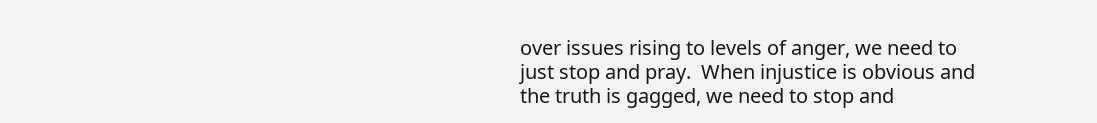over issues rising to levels of anger, we need to just stop and pray.  When injustice is obvious and the truth is gagged, we need to stop and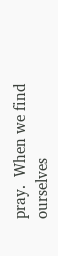pray.  When we find ourselves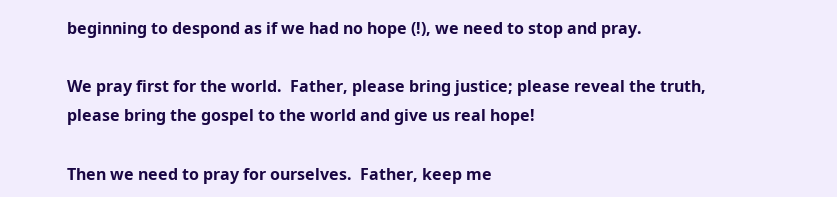beginning to despond as if we had no hope (!), we need to stop and pray.

We pray first for the world.  Father, please bring justice; please reveal the truth, please bring the gospel to the world and give us real hope!

Then we need to pray for ourselves.  Father, keep me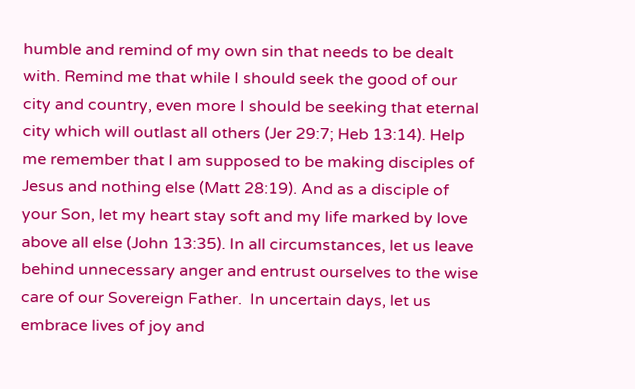humble and remind of my own sin that needs to be dealt with. Remind me that while I should seek the good of our city and country, even more I should be seeking that eternal city which will outlast all others (Jer 29:7; Heb 13:14). Help me remember that I am supposed to be making disciples of Jesus and nothing else (Matt 28:19). And as a disciple of your Son, let my heart stay soft and my life marked by love above all else (John 13:35). In all circumstances, let us leave behind unnecessary anger and entrust ourselves to the wise care of our Sovereign Father.  In uncertain days, let us embrace lives of joy and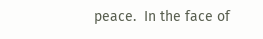peace.  In the face of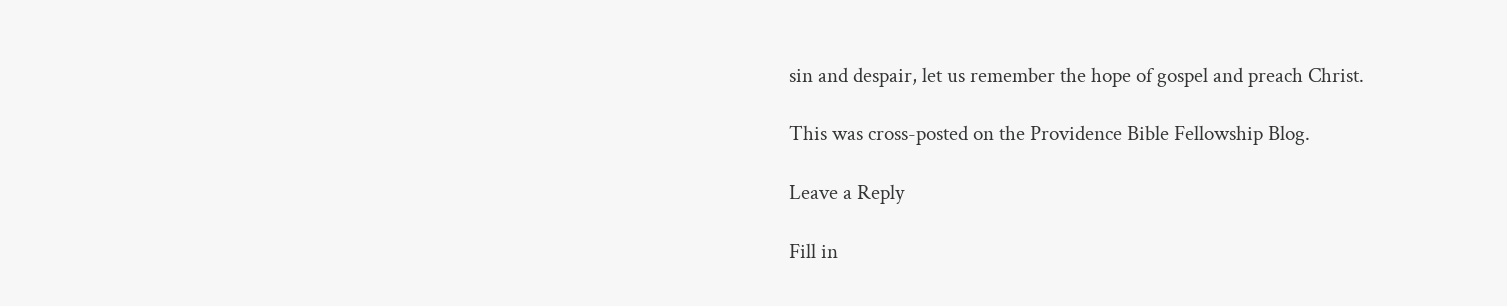sin and despair, let us remember the hope of gospel and preach Christ.

This was cross-posted on the Providence Bible Fellowship Blog.

Leave a Reply

Fill in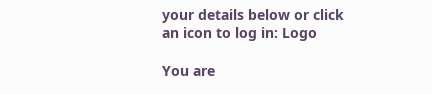your details below or click an icon to log in: Logo

You are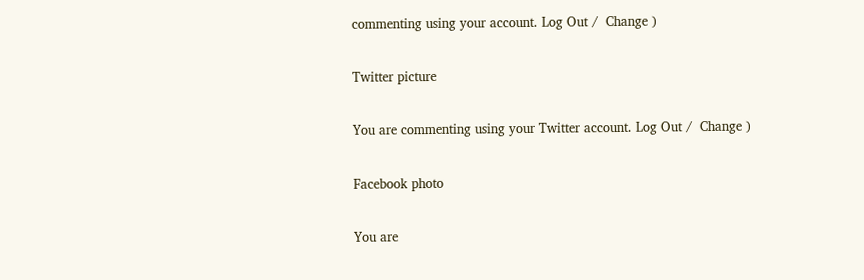commenting using your account. Log Out /  Change )

Twitter picture

You are commenting using your Twitter account. Log Out /  Change )

Facebook photo

You are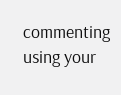commenting using your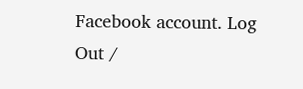Facebook account. Log Out /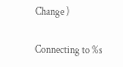Change )

Connecting to %s